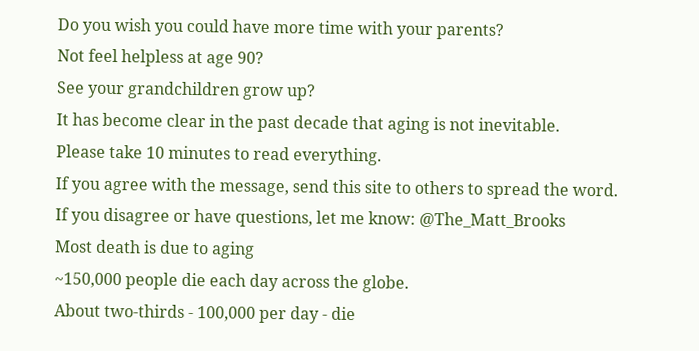Do you wish you could have more time with your parents?
Not feel helpless at age 90?
See your grandchildren grow up?
It has become clear in the past decade that aging is not inevitable.
Please take 10 minutes to read everything.
If you agree with the message, send this site to others to spread the word.
If you disagree or have questions, let me know: @The_Matt_Brooks
Most death is due to aging
~150,000 people die each day across the globe.
About two-thirds - 100,000 per day - die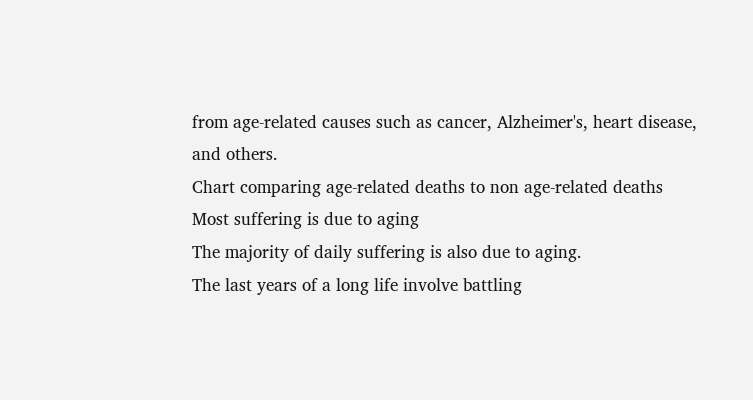from age-related causes such as cancer, Alzheimer's, heart disease, and others.
Chart comparing age-related deaths to non age-related deaths
Most suffering is due to aging
The majority of daily suffering is also due to aging.
The last years of a long life involve battling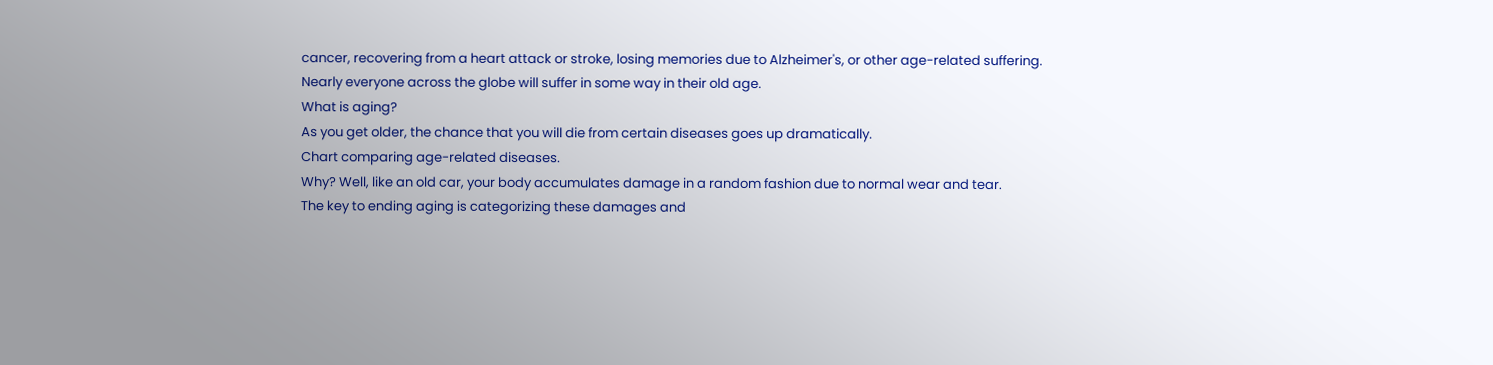cancer, recovering from a heart attack or stroke, losing memories due to Alzheimer's, or other age-related suffering.
Nearly everyone across the globe will suffer in some way in their old age.
What is aging?
As you get older, the chance that you will die from certain diseases goes up dramatically.
Chart comparing age-related diseases.
Why? Well, like an old car, your body accumulates damage in a random fashion due to normal wear and tear.
The key to ending aging is categorizing these damages and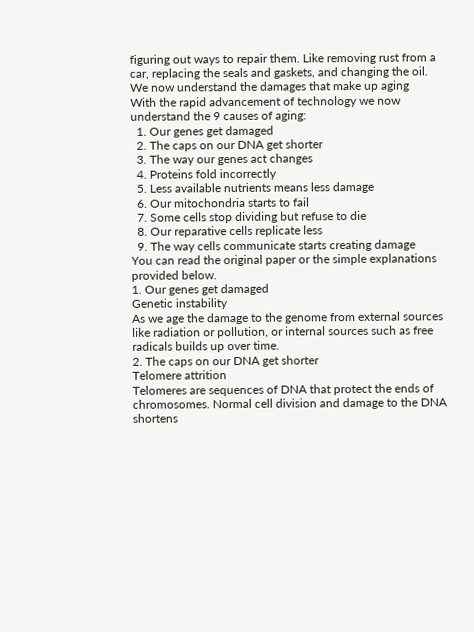figuring out ways to repair them. Like removing rust from a car, replacing the seals and gaskets, and changing the oil.
We now understand the damages that make up aging
With the rapid advancement of technology we now understand the 9 causes of aging:
  1. Our genes get damaged
  2. The caps on our DNA get shorter
  3. The way our genes act changes
  4. Proteins fold incorrectly
  5. Less available nutrients means less damage
  6. Our mitochondria starts to fail
  7. Some cells stop dividing but refuse to die
  8. Our reparative cells replicate less
  9. The way cells communicate starts creating damage
You can read the original paper or the simple explanations provided below.
1. Our genes get damaged
Genetic instability
As we age the damage to the genome from external sources like radiation or pollution, or internal sources such as free radicals builds up over time.
2. The caps on our DNA get shorter
Telomere attrition
Telomeres are sequences of DNA that protect the ends of chromosomes. Normal cell division and damage to the DNA shortens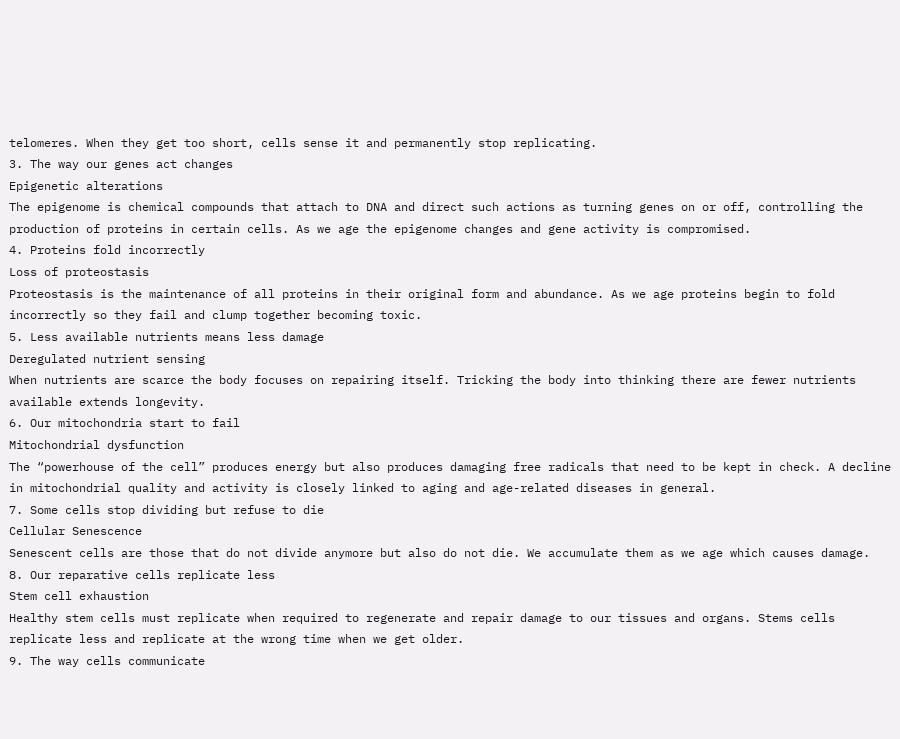telomeres. When they get too short, cells sense it and permanently stop replicating.
3. The way our genes act changes
Epigenetic alterations
The epigenome is chemical compounds that attach to DNA and direct such actions as turning genes on or off, controlling the production of proteins in certain cells. As we age the epigenome changes and gene activity is compromised.
4. Proteins fold incorrectly
Loss of proteostasis
Proteostasis is the maintenance of all proteins in their original form and abundance. As we age proteins begin to fold incorrectly so they fail and clump together becoming toxic.
5. Less available nutrients means less damage
Deregulated nutrient sensing
When nutrients are scarce the body focuses on repairing itself. Tricking the body into thinking there are fewer nutrients available extends longevity.
6. Our mitochondria start to fail
Mitochondrial dysfunction
The “powerhouse of the cell” produces energy but also produces damaging free radicals that need to be kept in check. A decline in mitochondrial quality and activity is closely linked to aging and age-related diseases in general.
7. Some cells stop dividing but refuse to die
Cellular Senescence
Senescent cells are those that do not divide anymore but also do not die. We accumulate them as we age which causes damage.
8. Our reparative cells replicate less
Stem cell exhaustion
Healthy stem cells must replicate when required to regenerate and repair damage to our tissues and organs. Stems cells replicate less and replicate at the wrong time when we get older.
9. The way cells communicate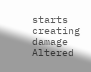starts creating damage
Altered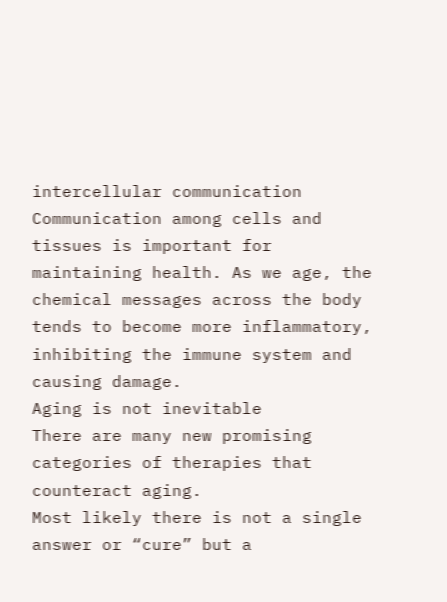intercellular communication
Communication among cells and tissues is important for maintaining health. As we age, the chemical messages across the body tends to become more inflammatory, inhibiting the immune system and causing damage.
Aging is not inevitable
There are many new promising categories of therapies that counteract aging.
Most likely there is not a single answer or “cure” but a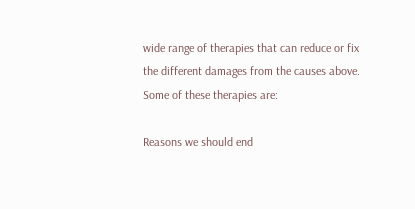wide range of therapies that can reduce or fix the different damages from the causes above.
Some of these therapies are:

Reasons we should end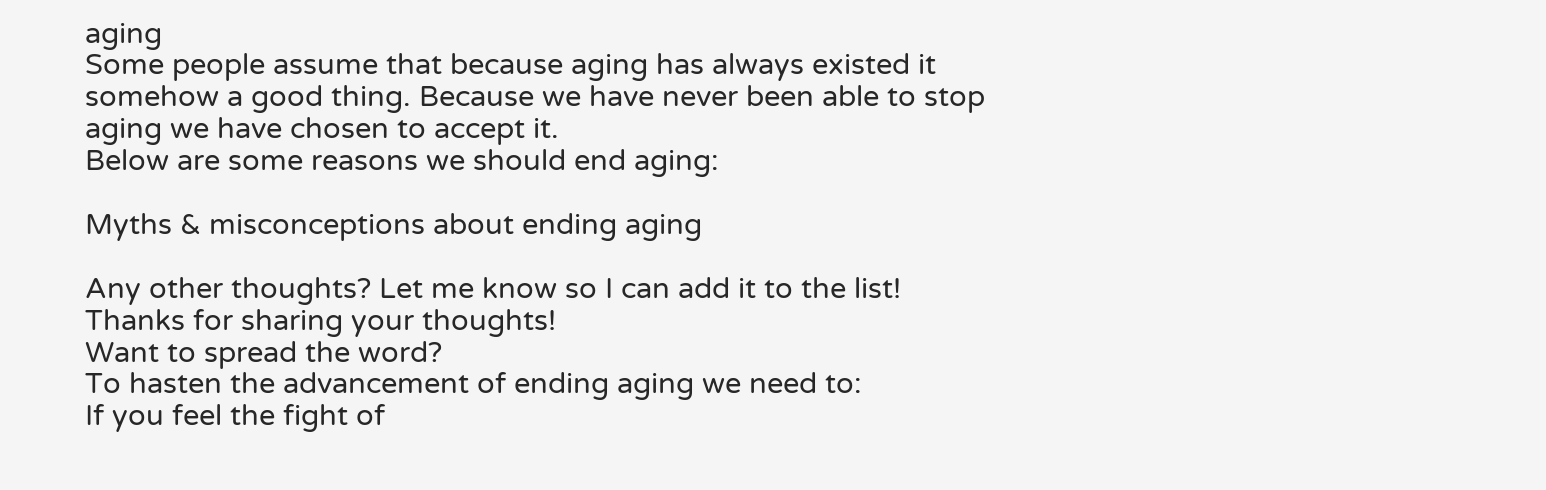aging
Some people assume that because aging has always existed it somehow a good thing. Because we have never been able to stop aging we have chosen to accept it.
Below are some reasons we should end aging:

Myths & misconceptions about ending aging

Any other thoughts? Let me know so I can add it to the list!
Thanks for sharing your thoughts!
Want to spread the word?
To hasten the advancement of ending aging we need to:
If you feel the fight of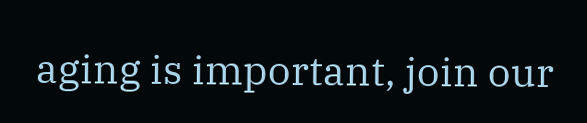aging is important, join our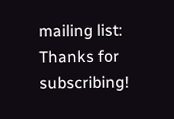mailing list:
Thanks for subscribing!